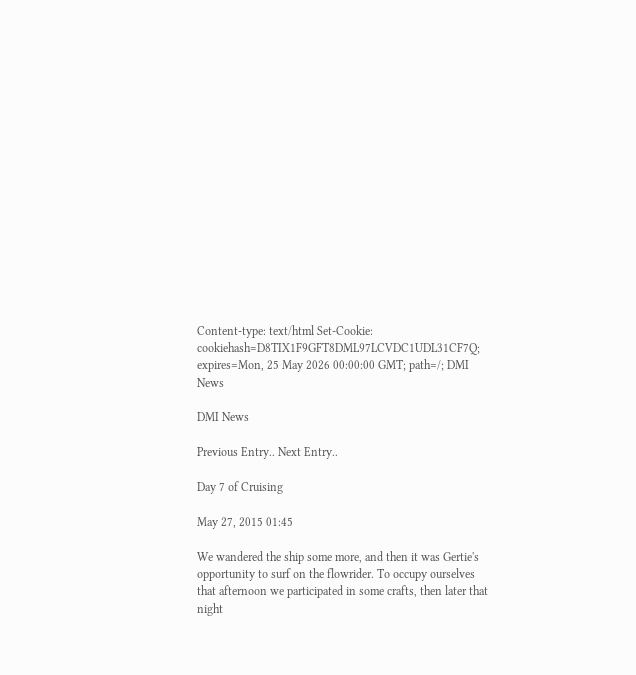Content-type: text/html Set-Cookie: cookiehash=D8TIX1F9GFT8DML97LCVDC1UDL31CF7Q; expires=Mon, 25 May 2026 00:00:00 GMT; path=/; DMI News

DMI News

Previous Entry.. Next Entry..

Day 7 of Cruising

May 27, 2015 01:45

We wandered the ship some more, and then it was Gertie's opportunity to surf on the flowrider. To occupy ourselves that afternoon we participated in some crafts, then later that night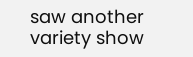saw another variety show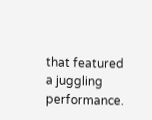that featured a juggling performance.